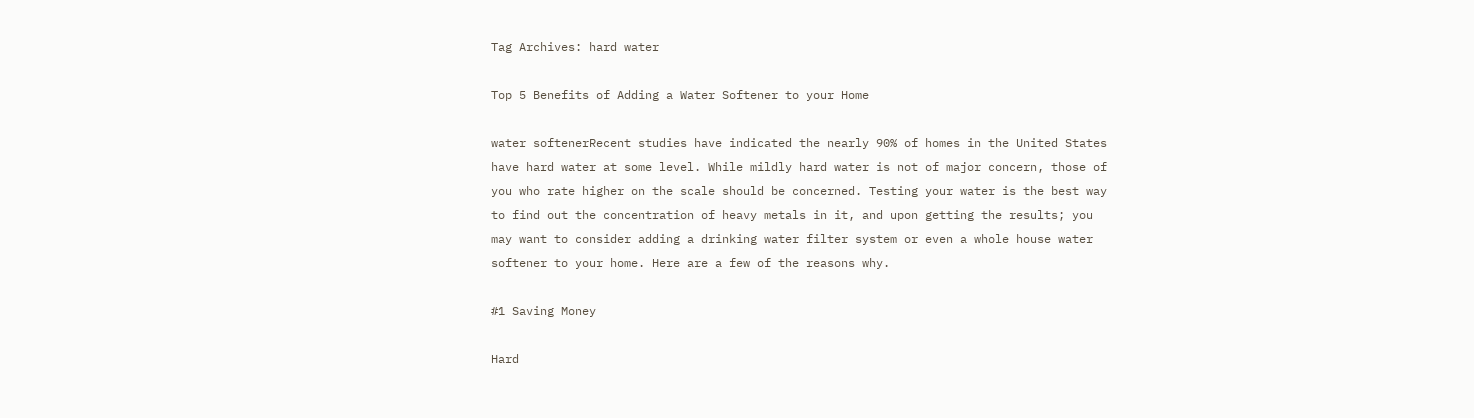Tag Archives: hard water

Top 5 Benefits of Adding a Water Softener to your Home

water softenerRecent studies have indicated the nearly 90% of homes in the United States have hard water at some level. While mildly hard water is not of major concern, those of you who rate higher on the scale should be concerned. Testing your water is the best way to find out the concentration of heavy metals in it, and upon getting the results; you may want to consider adding a drinking water filter system or even a whole house water softener to your home. Here are a few of the reasons why.

#1 Saving Money

Hard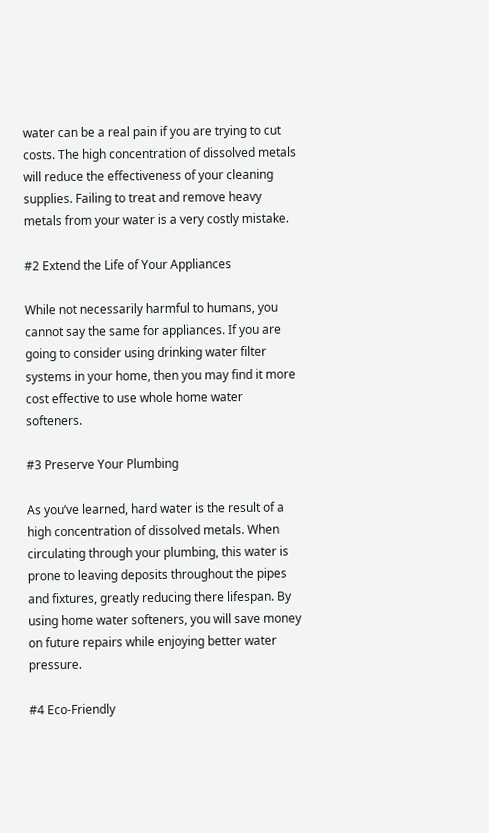water can be a real pain if you are trying to cut costs. The high concentration of dissolved metals will reduce the effectiveness of your cleaning supplies. Failing to treat and remove heavy metals from your water is a very costly mistake.

#2 Extend the Life of Your Appliances

While not necessarily harmful to humans, you cannot say the same for appliances. If you are going to consider using drinking water filter systems in your home, then you may find it more cost effective to use whole home water softeners.

#3 Preserve Your Plumbing

As you’ve learned, hard water is the result of a high concentration of dissolved metals. When circulating through your plumbing, this water is prone to leaving deposits throughout the pipes and fixtures, greatly reducing there lifespan. By using home water softeners, you will save money on future repairs while enjoying better water pressure.

#4 Eco-Friendly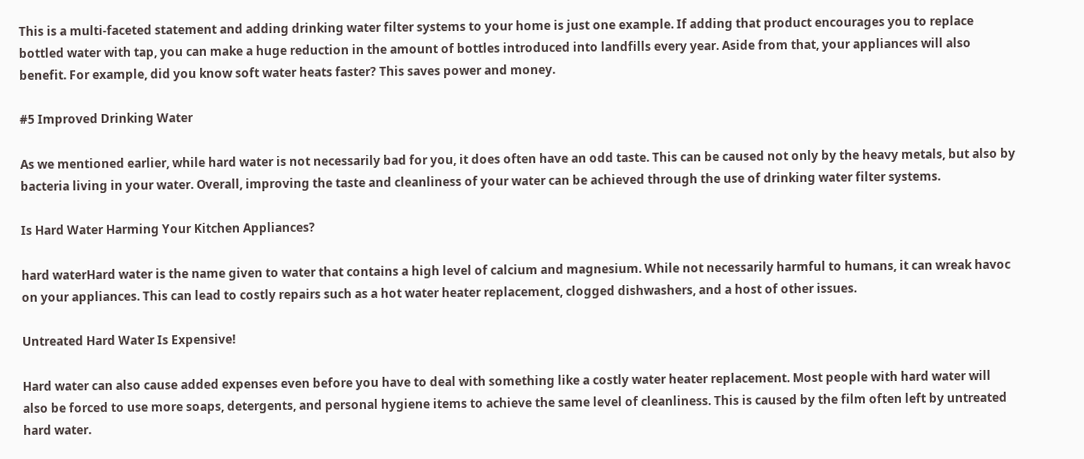This is a multi-faceted statement and adding drinking water filter systems to your home is just one example. If adding that product encourages you to replace bottled water with tap, you can make a huge reduction in the amount of bottles introduced into landfills every year. Aside from that, your appliances will also benefit. For example, did you know soft water heats faster? This saves power and money.

#5 Improved Drinking Water

As we mentioned earlier, while hard water is not necessarily bad for you, it does often have an odd taste. This can be caused not only by the heavy metals, but also by bacteria living in your water. Overall, improving the taste and cleanliness of your water can be achieved through the use of drinking water filter systems.

Is Hard Water Harming Your Kitchen Appliances?

hard waterHard water is the name given to water that contains a high level of calcium and magnesium. While not necessarily harmful to humans, it can wreak havoc on your appliances. This can lead to costly repairs such as a hot water heater replacement, clogged dishwashers, and a host of other issues.

Untreated Hard Water Is Expensive!

Hard water can also cause added expenses even before you have to deal with something like a costly water heater replacement. Most people with hard water will also be forced to use more soaps, detergents, and personal hygiene items to achieve the same level of cleanliness. This is caused by the film often left by untreated hard water.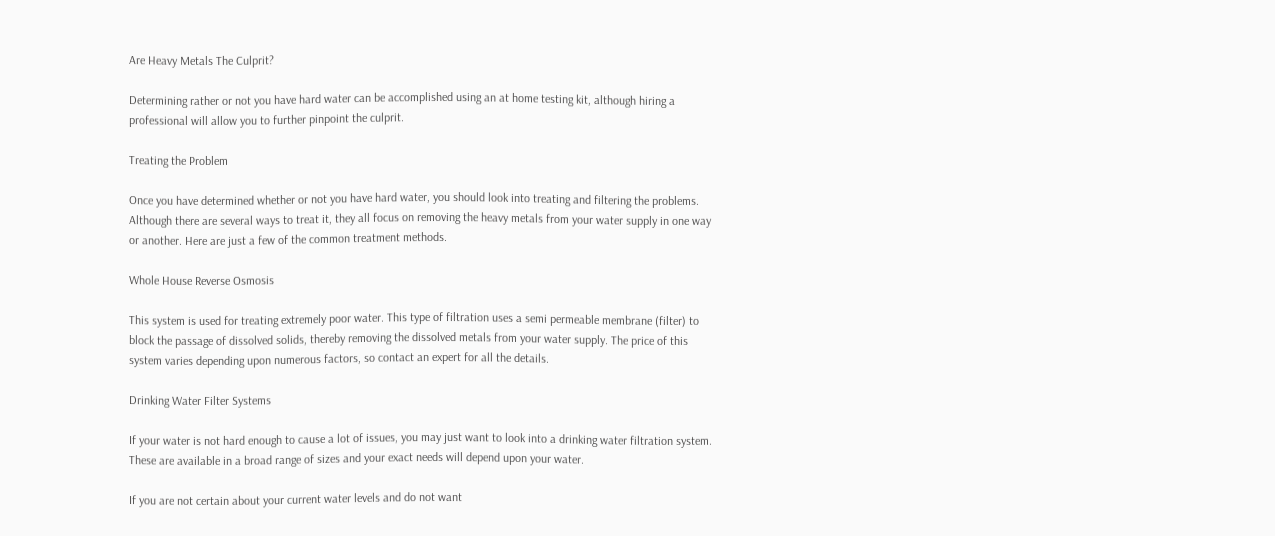Are Heavy Metals The Culprit?

Determining rather or not you have hard water can be accomplished using an at home testing kit, although hiring a professional will allow you to further pinpoint the culprit.

Treating the Problem

Once you have determined whether or not you have hard water, you should look into treating and filtering the problems. Although there are several ways to treat it, they all focus on removing the heavy metals from your water supply in one way or another. Here are just a few of the common treatment methods.

Whole House Reverse Osmosis

This system is used for treating extremely poor water. This type of filtration uses a semi permeable membrane (filter) to block the passage of dissolved solids, thereby removing the dissolved metals from your water supply. The price of this system varies depending upon numerous factors, so contact an expert for all the details.

Drinking Water Filter Systems

If your water is not hard enough to cause a lot of issues, you may just want to look into a drinking water filtration system. These are available in a broad range of sizes and your exact needs will depend upon your water.

If you are not certain about your current water levels and do not want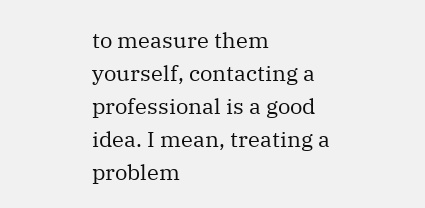to measure them yourself, contacting a professional is a good idea. I mean, treating a problem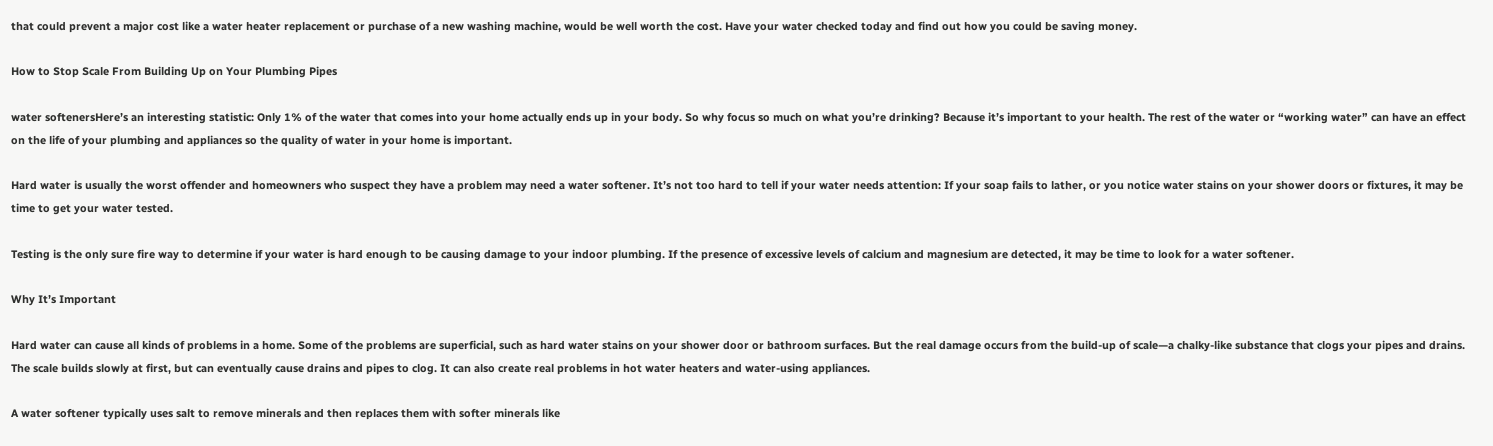that could prevent a major cost like a water heater replacement or purchase of a new washing machine, would be well worth the cost. Have your water checked today and find out how you could be saving money.

How to Stop Scale From Building Up on Your Plumbing Pipes

water softenersHere’s an interesting statistic: Only 1% of the water that comes into your home actually ends up in your body. So why focus so much on what you’re drinking? Because it’s important to your health. The rest of the water or “working water” can have an effect on the life of your plumbing and appliances so the quality of water in your home is important.

Hard water is usually the worst offender and homeowners who suspect they have a problem may need a water softener. It’s not too hard to tell if your water needs attention: If your soap fails to lather, or you notice water stains on your shower doors or fixtures, it may be time to get your water tested.

Testing is the only sure fire way to determine if your water is hard enough to be causing damage to your indoor plumbing. If the presence of excessive levels of calcium and magnesium are detected, it may be time to look for a water softener.

Why It’s Important

Hard water can cause all kinds of problems in a home. Some of the problems are superficial, such as hard water stains on your shower door or bathroom surfaces. But the real damage occurs from the build-up of scale—a chalky-like substance that clogs your pipes and drains. The scale builds slowly at first, but can eventually cause drains and pipes to clog. It can also create real problems in hot water heaters and water-using appliances.

A water softener typically uses salt to remove minerals and then replaces them with softer minerals like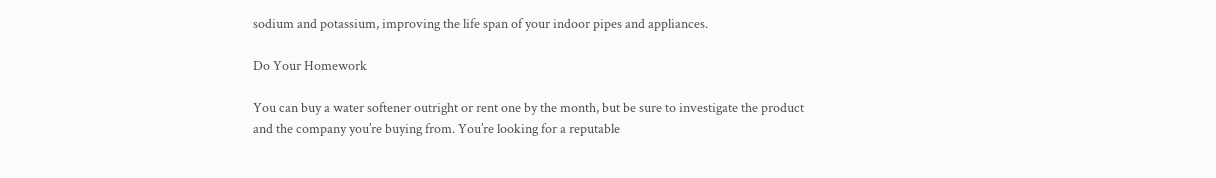sodium and potassium, improving the life span of your indoor pipes and appliances.

Do Your Homework

You can buy a water softener outright or rent one by the month, but be sure to investigate the product and the company you’re buying from. You’re looking for a reputable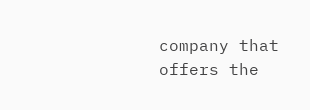company that offers the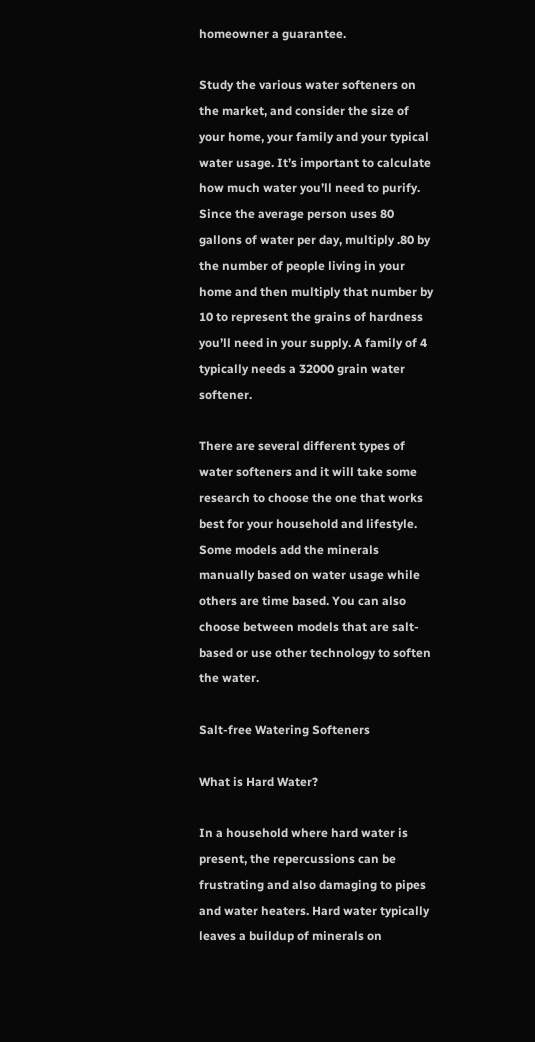homeowner a guarantee.

Study the various water softeners on the market, and consider the size of your home, your family and your typical water usage. It’s important to calculate how much water you’ll need to purify. Since the average person uses 80 gallons of water per day, multiply .80 by the number of people living in your home and then multiply that number by 10 to represent the grains of hardness you’ll need in your supply. A family of 4 typically needs a 32000 grain water softener.

There are several different types of water softeners and it will take some research to choose the one that works best for your household and lifestyle. Some models add the minerals manually based on water usage while others are time based. You can also choose between models that are salt-based or use other technology to soften the water.

Salt-free Watering Softeners

What is Hard Water?

In a household where hard water is present, the repercussions can be frustrating and also damaging to pipes and water heaters. Hard water typically leaves a buildup of minerals on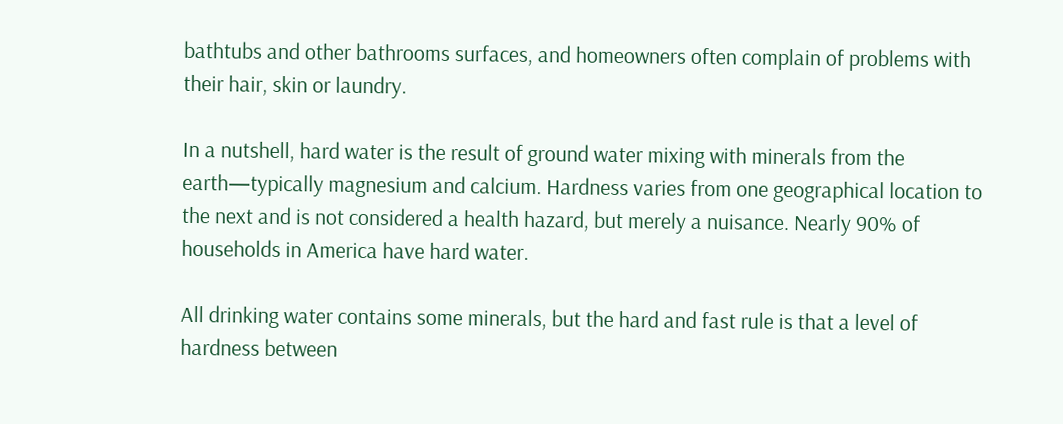bathtubs and other bathrooms surfaces, and homeowners often complain of problems with their hair, skin or laundry.

In a nutshell, hard water is the result of ground water mixing with minerals from the earth—typically magnesium and calcium. Hardness varies from one geographical location to the next and is not considered a health hazard, but merely a nuisance. Nearly 90% of households in America have hard water.

All drinking water contains some minerals, but the hard and fast rule is that a level of hardness between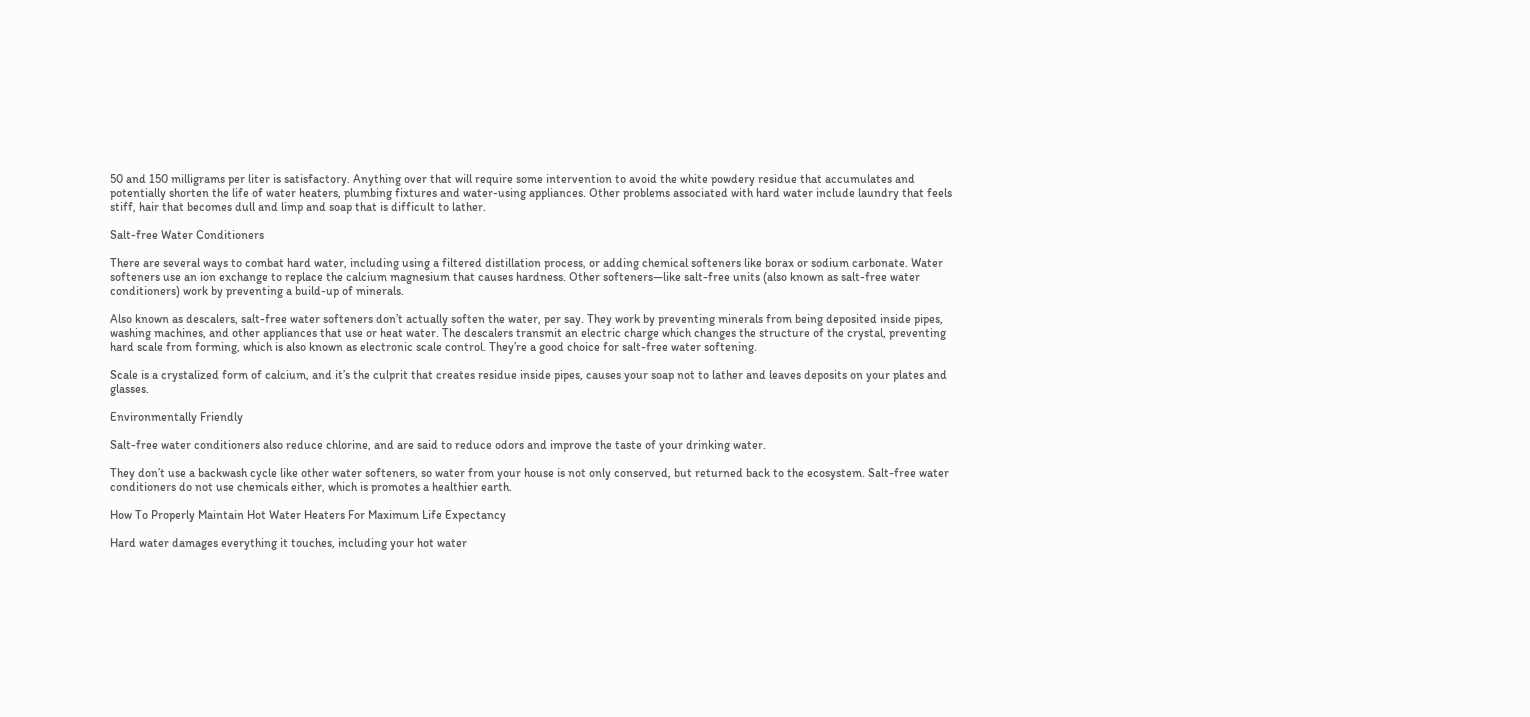50 and 150 milligrams per liter is satisfactory. Anything over that will require some intervention to avoid the white powdery residue that accumulates and potentially shorten the life of water heaters, plumbing fixtures and water-using appliances. Other problems associated with hard water include laundry that feels stiff, hair that becomes dull and limp and soap that is difficult to lather.

Salt-free Water Conditioners

There are several ways to combat hard water, including using a filtered distillation process, or adding chemical softeners like borax or sodium carbonate. Water softeners use an ion exchange to replace the calcium magnesium that causes hardness. Other softeners—like salt-free units (also known as salt-free water conditioners) work by preventing a build-up of minerals.

Also known as descalers, salt-free water softeners don’t actually soften the water, per say. They work by preventing minerals from being deposited inside pipes, washing machines, and other appliances that use or heat water. The descalers transmit an electric charge which changes the structure of the crystal, preventing hard scale from forming, which is also known as electronic scale control. They’re a good choice for salt-free water softening.

Scale is a crystalized form of calcium, and it’s the culprit that creates residue inside pipes, causes your soap not to lather and leaves deposits on your plates and glasses.

Environmentally Friendly

Salt-free water conditioners also reduce chlorine, and are said to reduce odors and improve the taste of your drinking water.

They don’t use a backwash cycle like other water softeners, so water from your house is not only conserved, but returned back to the ecosystem. Salt-free water conditioners do not use chemicals either, which is promotes a healthier earth.

How To Properly Maintain Hot Water Heaters For Maximum Life Expectancy

Hard water damages everything it touches, including your hot water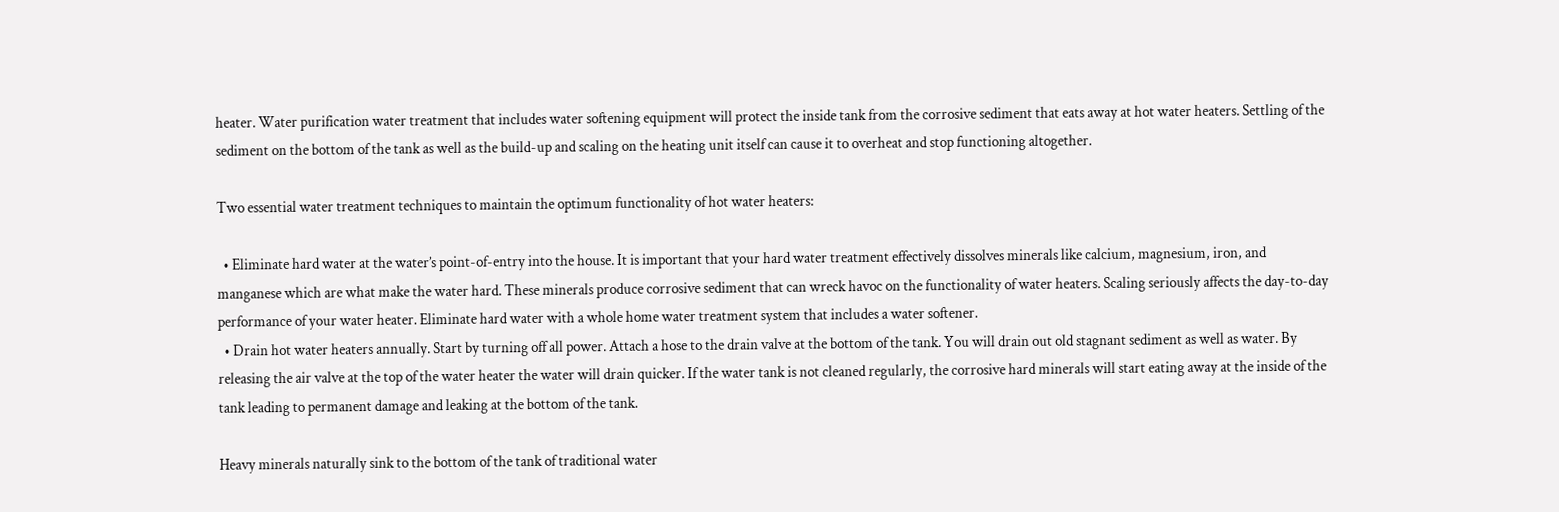heater. Water purification water treatment that includes water softening equipment will protect the inside tank from the corrosive sediment that eats away at hot water heaters. Settling of the sediment on the bottom of the tank as well as the build-up and scaling on the heating unit itself can cause it to overheat and stop functioning altogether.

Two essential water treatment techniques to maintain the optimum functionality of hot water heaters:

  • Eliminate hard water at the water’s point-of-entry into the house. It is important that your hard water treatment effectively dissolves minerals like calcium, magnesium, iron, and manganese which are what make the water hard. These minerals produce corrosive sediment that can wreck havoc on the functionality of water heaters. Scaling seriously affects the day-to-day performance of your water heater. Eliminate hard water with a whole home water treatment system that includes a water softener.
  • Drain hot water heaters annually. Start by turning off all power. Attach a hose to the drain valve at the bottom of the tank. You will drain out old stagnant sediment as well as water. By releasing the air valve at the top of the water heater the water will drain quicker. If the water tank is not cleaned regularly, the corrosive hard minerals will start eating away at the inside of the tank leading to permanent damage and leaking at the bottom of the tank.

Heavy minerals naturally sink to the bottom of the tank of traditional water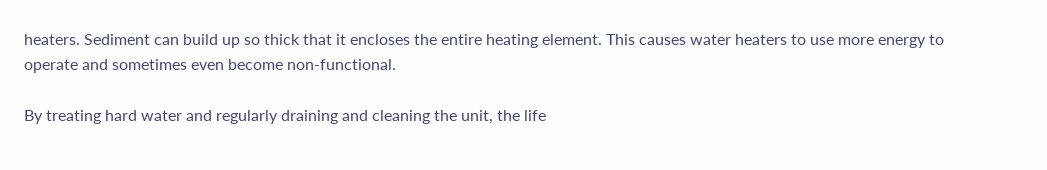heaters. Sediment can build up so thick that it encloses the entire heating element. This causes water heaters to use more energy to operate and sometimes even become non-functional.

By treating hard water and regularly draining and cleaning the unit, the life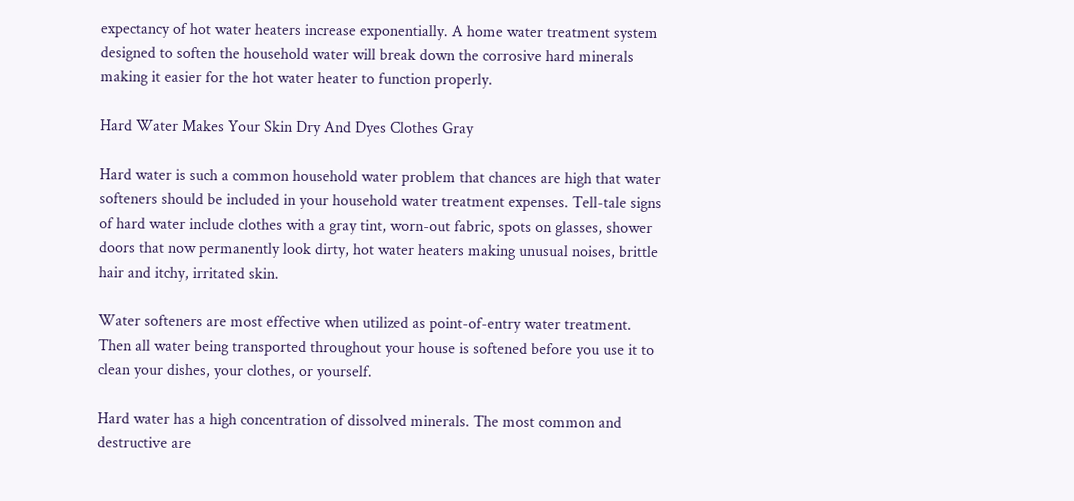expectancy of hot water heaters increase exponentially. A home water treatment system designed to soften the household water will break down the corrosive hard minerals making it easier for the hot water heater to function properly.

Hard Water Makes Your Skin Dry And Dyes Clothes Gray

Hard water is such a common household water problem that chances are high that water softeners should be included in your household water treatment expenses. Tell-tale signs of hard water include clothes with a gray tint, worn-out fabric, spots on glasses, shower doors that now permanently look dirty, hot water heaters making unusual noises, brittle hair and itchy, irritated skin.

Water softeners are most effective when utilized as point-of-entry water treatment. Then all water being transported throughout your house is softened before you use it to clean your dishes, your clothes, or yourself.

Hard water has a high concentration of dissolved minerals. The most common and destructive are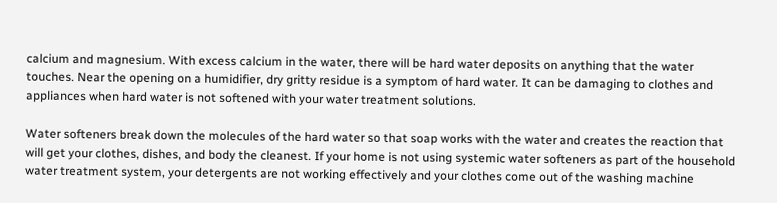calcium and magnesium. With excess calcium in the water, there will be hard water deposits on anything that the water touches. Near the opening on a humidifier, dry gritty residue is a symptom of hard water. It can be damaging to clothes and appliances when hard water is not softened with your water treatment solutions.

Water softeners break down the molecules of the hard water so that soap works with the water and creates the reaction that will get your clothes, dishes, and body the cleanest. If your home is not using systemic water softeners as part of the household water treatment system, your detergents are not working effectively and your clothes come out of the washing machine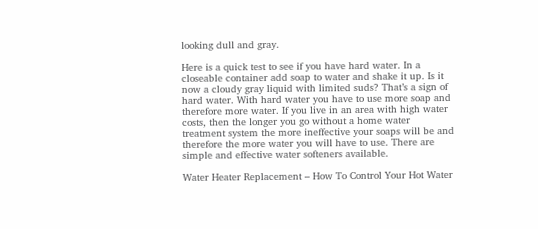looking dull and gray.

Here is a quick test to see if you have hard water. In a closeable container add soap to water and shake it up. Is it now a cloudy gray liquid with limited suds? That’s a sign of hard water. With hard water you have to use more soap and therefore more water. If you live in an area with high water costs, then the longer you go without a home water treatment system the more ineffective your soaps will be and therefore the more water you will have to use. There are simple and effective water softeners available.

Water Heater Replacement – How To Control Your Hot Water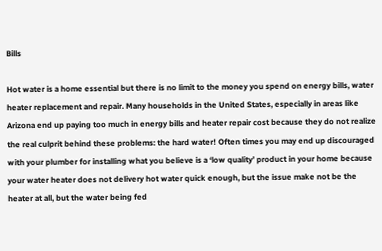Bills

Hot water is a home essential but there is no limit to the money you spend on energy bills, water heater replacement and repair. Many households in the United States, especially in areas like Arizona end up paying too much in energy bills and heater repair cost because they do not realize the real culprit behind these problems: the hard water! Often times you may end up discouraged with your plumber for installing what you believe is a ‘low quality’ product in your home because your water heater does not delivery hot water quick enough, but the issue make not be the heater at all, but the water being fed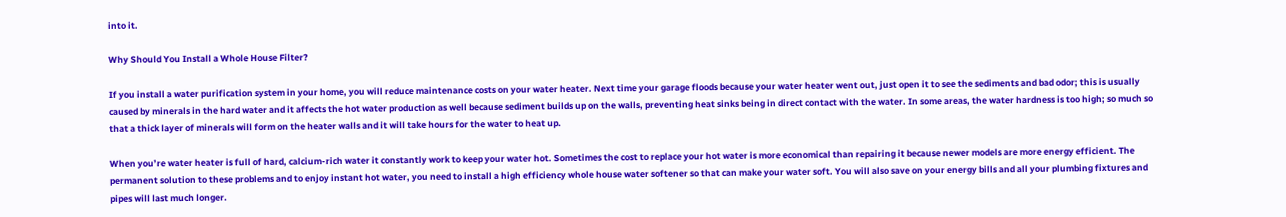into it.

Why Should You Install a Whole House Filter?

If you install a water purification system in your home, you will reduce maintenance costs on your water heater. Next time your garage floods because your water heater went out, just open it to see the sediments and bad odor; this is usually caused by minerals in the hard water and it affects the hot water production as well because sediment builds up on the walls, preventing heat sinks being in direct contact with the water. In some areas, the water hardness is too high; so much so that a thick layer of minerals will form on the heater walls and it will take hours for the water to heat up.

When you’re water heater is full of hard, calcium-rich water it constantly work to keep your water hot. Sometimes the cost to replace your hot water is more economical than repairing it because newer models are more energy efficient. The permanent solution to these problems and to enjoy instant hot water, you need to install a high efficiency whole house water softener so that can make your water soft. You will also save on your energy bills and all your plumbing fixtures and pipes will last much longer.